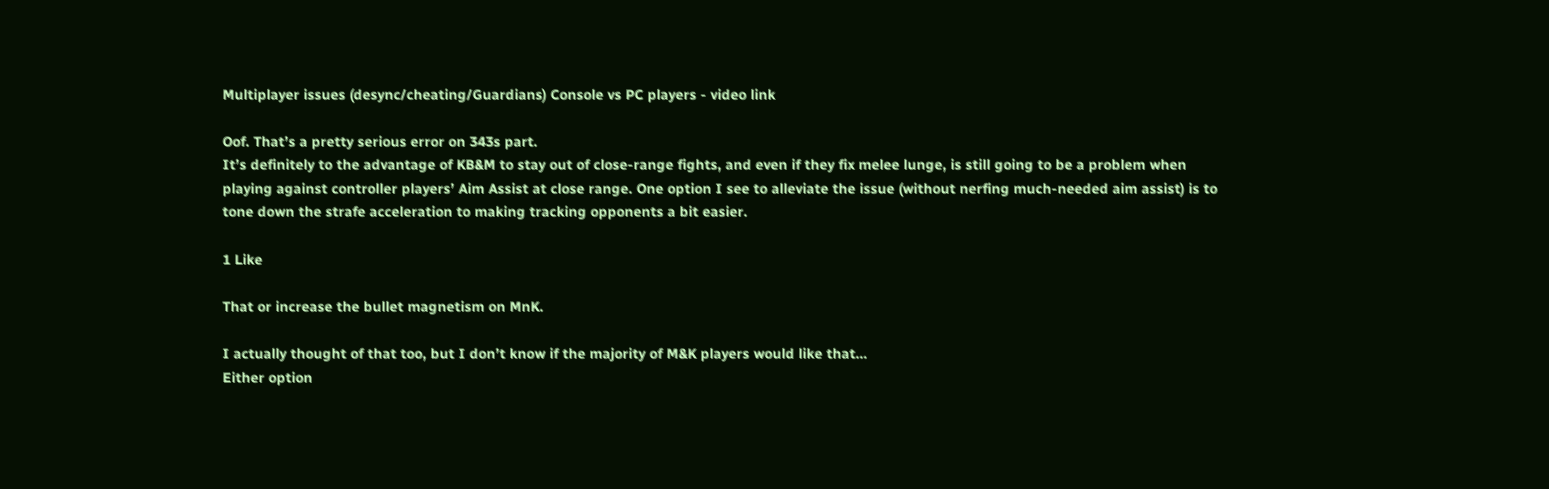Multiplayer issues (desync/cheating/Guardians) Console vs PC players - video link

Oof. That’s a pretty serious error on 343s part.
It’s definitely to the advantage of KB&M to stay out of close-range fights, and even if they fix melee lunge, is still going to be a problem when playing against controller players’ Aim Assist at close range. One option I see to alleviate the issue (without nerfing much-needed aim assist) is to tone down the strafe acceleration to making tracking opponents a bit easier.

1 Like

That or increase the bullet magnetism on MnK.

I actually thought of that too, but I don’t know if the majority of M&K players would like that…
Either option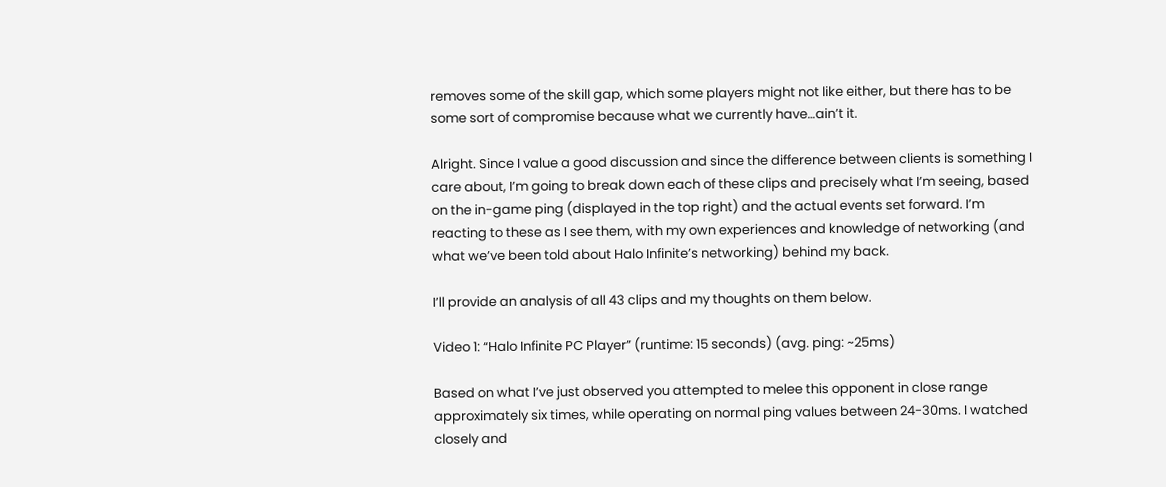removes some of the skill gap, which some players might not like either, but there has to be some sort of compromise because what we currently have…ain’t it.

Alright. Since I value a good discussion and since the difference between clients is something I care about, I’m going to break down each of these clips and precisely what I’m seeing, based on the in-game ping (displayed in the top right) and the actual events set forward. I’m reacting to these as I see them, with my own experiences and knowledge of networking (and what we’ve been told about Halo Infinite’s networking) behind my back.

I’ll provide an analysis of all 43 clips and my thoughts on them below.

Video 1: “Halo Infinite PC Player” (runtime: 15 seconds) (avg. ping: ~25ms)

Based on what I’ve just observed you attempted to melee this opponent in close range approximately six times, while operating on normal ping values between 24-30ms. I watched closely and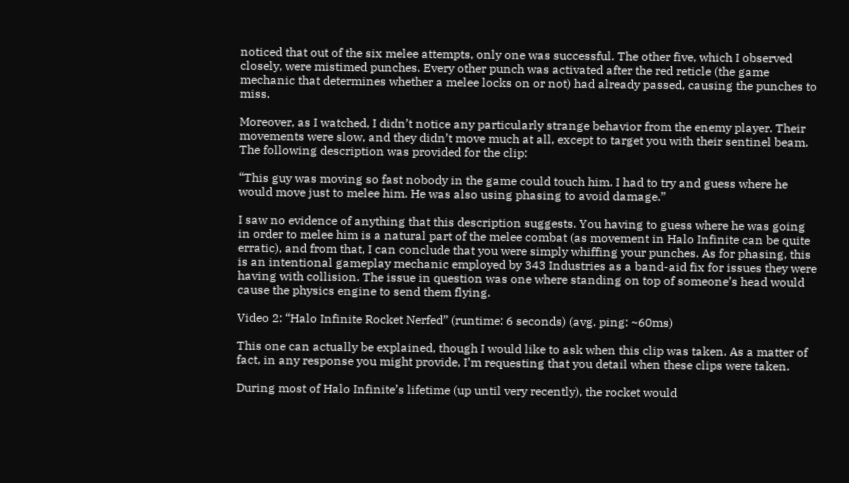noticed that out of the six melee attempts, only one was successful. The other five, which I observed closely, were mistimed punches. Every other punch was activated after the red reticle (the game mechanic that determines whether a melee locks on or not) had already passed, causing the punches to miss.

Moreover, as I watched, I didn’t notice any particularly strange behavior from the enemy player. Their movements were slow, and they didn’t move much at all, except to target you with their sentinel beam. The following description was provided for the clip:

“This guy was moving so fast nobody in the game could touch him. I had to try and guess where he would move just to melee him. He was also using phasing to avoid damage.”

I saw no evidence of anything that this description suggests. You having to guess where he was going in order to melee him is a natural part of the melee combat (as movement in Halo Infinite can be quite erratic), and from that, I can conclude that you were simply whiffing your punches. As for phasing, this is an intentional gameplay mechanic employed by 343 Industries as a band-aid fix for issues they were having with collision. The issue in question was one where standing on top of someone’s head would cause the physics engine to send them flying.

Video 2: “Halo Infinite Rocket Nerfed” (runtime: 6 seconds) (avg. ping: ~60ms)

This one can actually be explained, though I would like to ask when this clip was taken. As a matter of fact, in any response you might provide, I’m requesting that you detail when these clips were taken.

During most of Halo Infinite’s lifetime (up until very recently), the rocket would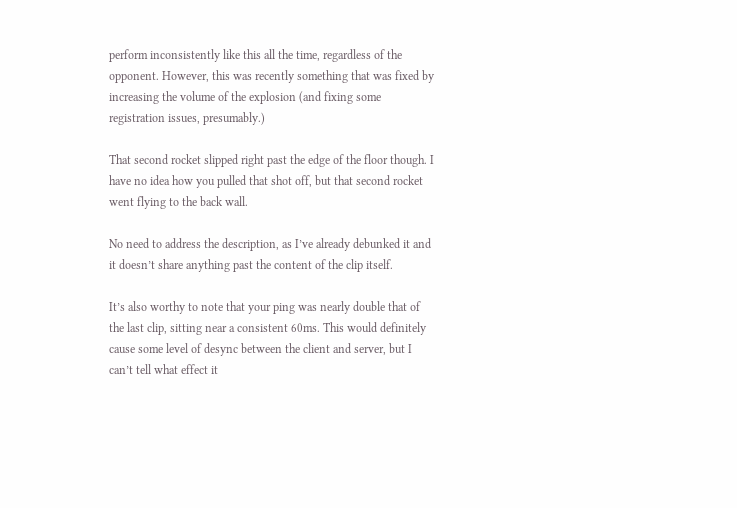perform inconsistently like this all the time, regardless of the opponent. However, this was recently something that was fixed by increasing the volume of the explosion (and fixing some registration issues, presumably.)

That second rocket slipped right past the edge of the floor though. I have no idea how you pulled that shot off, but that second rocket went flying to the back wall.

No need to address the description, as I’ve already debunked it and it doesn’t share anything past the content of the clip itself.

It’s also worthy to note that your ping was nearly double that of the last clip, sitting near a consistent 60ms. This would definitely cause some level of desync between the client and server, but I can’t tell what effect it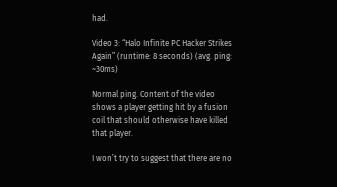had.

Video 3: “Halo Infinite PC Hacker Strikes Again” (runtime: 8 seconds) (avg. ping: ~30ms)

Normal ping. Content of the video shows a player getting hit by a fusion coil that should otherwise have killed that player.

I won’t try to suggest that there are no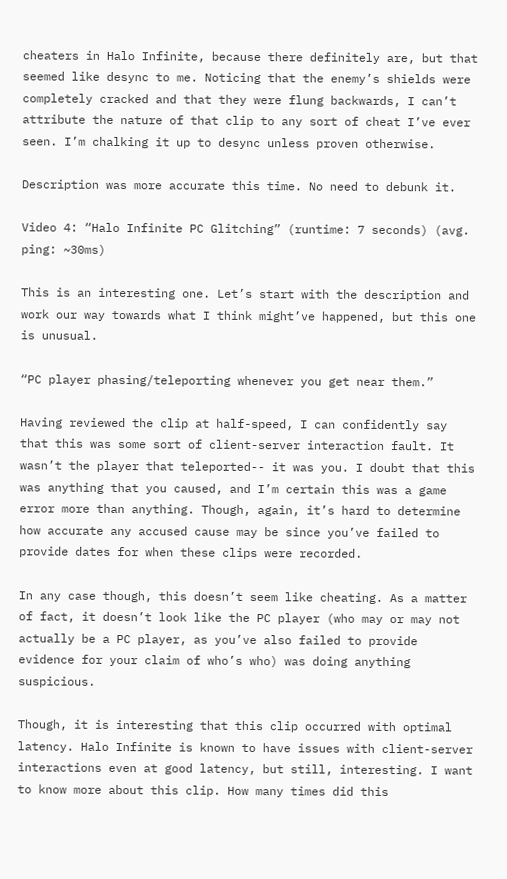cheaters in Halo Infinite, because there definitely are, but that seemed like desync to me. Noticing that the enemy’s shields were completely cracked and that they were flung backwards, I can’t attribute the nature of that clip to any sort of cheat I’ve ever seen. I’m chalking it up to desync unless proven otherwise.

Description was more accurate this time. No need to debunk it.

Video 4: “Halo Infinite PC Glitching” (runtime: 7 seconds) (avg. ping: ~30ms)

This is an interesting one. Let’s start with the description and work our way towards what I think might’ve happened, but this one is unusual.

“PC player phasing/teleporting whenever you get near them.”

Having reviewed the clip at half-speed, I can confidently say that this was some sort of client-server interaction fault. It wasn’t the player that teleported-- it was you. I doubt that this was anything that you caused, and I’m certain this was a game error more than anything. Though, again, it’s hard to determine how accurate any accused cause may be since you’ve failed to provide dates for when these clips were recorded.

In any case though, this doesn’t seem like cheating. As a matter of fact, it doesn’t look like the PC player (who may or may not actually be a PC player, as you’ve also failed to provide evidence for your claim of who’s who) was doing anything suspicious.

Though, it is interesting that this clip occurred with optimal latency. Halo Infinite is known to have issues with client-server interactions even at good latency, but still, interesting. I want to know more about this clip. How many times did this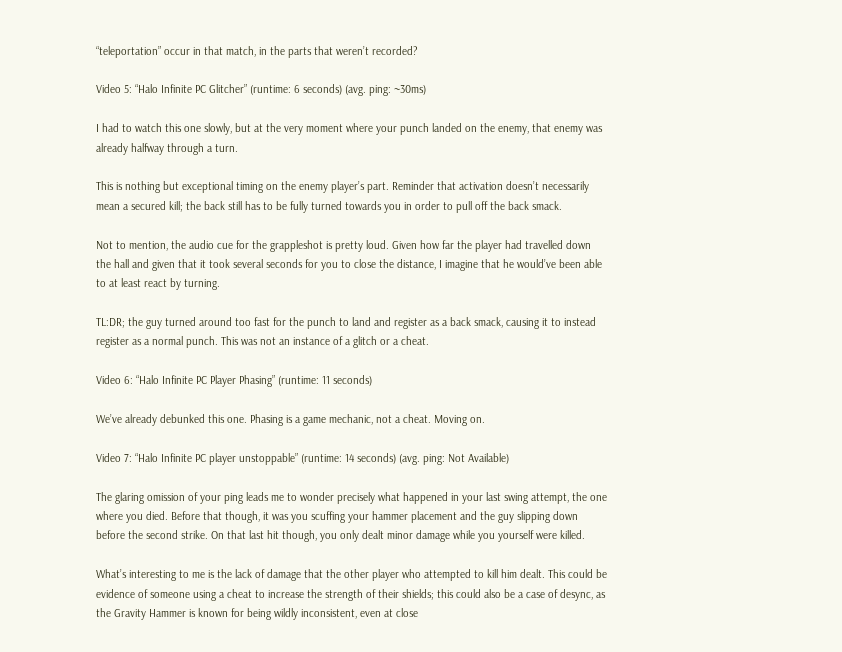“teleportation” occur in that match, in the parts that weren’t recorded?

Video 5: “Halo Infinite PC Glitcher” (runtime: 6 seconds) (avg. ping: ~30ms)

I had to watch this one slowly, but at the very moment where your punch landed on the enemy, that enemy was already halfway through a turn.

This is nothing but exceptional timing on the enemy player’s part. Reminder that activation doesn’t necessarily mean a secured kill; the back still has to be fully turned towards you in order to pull off the back smack.

Not to mention, the audio cue for the grappleshot is pretty loud. Given how far the player had travelled down the hall and given that it took several seconds for you to close the distance, I imagine that he would’ve been able to at least react by turning.

TL:DR; the guy turned around too fast for the punch to land and register as a back smack, causing it to instead register as a normal punch. This was not an instance of a glitch or a cheat.

Video 6: “Halo Infinite PC Player Phasing” (runtime: 11 seconds)

We’ve already debunked this one. Phasing is a game mechanic, not a cheat. Moving on.

Video 7: “Halo Infinite PC player unstoppable” (runtime: 14 seconds) (avg. ping: Not Available)

The glaring omission of your ping leads me to wonder precisely what happened in your last swing attempt, the one where you died. Before that though, it was you scuffing your hammer placement and the guy slipping down before the second strike. On that last hit though, you only dealt minor damage while you yourself were killed.

What’s interesting to me is the lack of damage that the other player who attempted to kill him dealt. This could be evidence of someone using a cheat to increase the strength of their shields; this could also be a case of desync, as the Gravity Hammer is known for being wildly inconsistent, even at close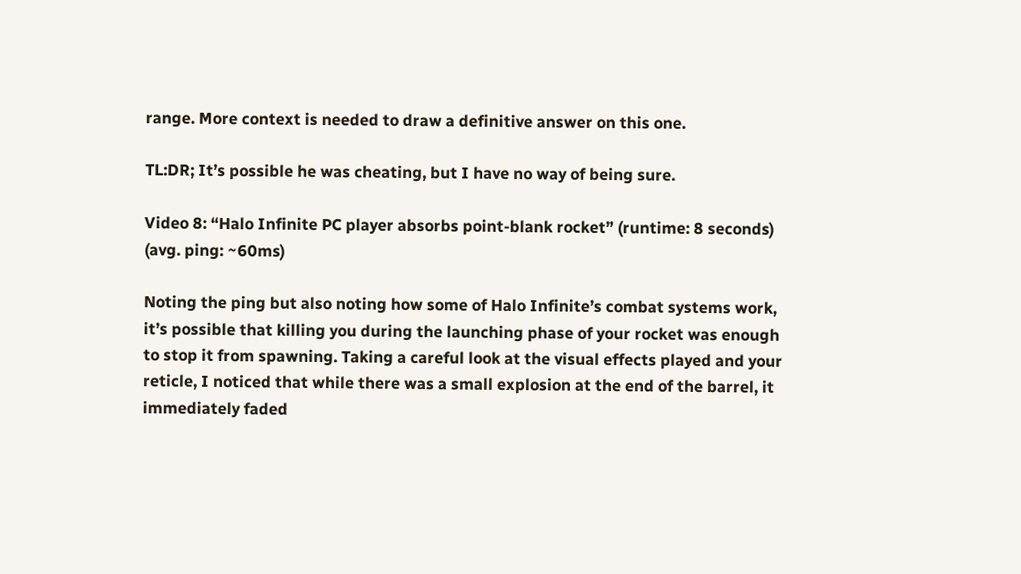range. More context is needed to draw a definitive answer on this one.

TL:DR; It’s possible he was cheating, but I have no way of being sure.

Video 8: “Halo Infinite PC player absorbs point-blank rocket” (runtime: 8 seconds) (avg. ping: ~60ms)

Noting the ping but also noting how some of Halo Infinite’s combat systems work, it’s possible that killing you during the launching phase of your rocket was enough to stop it from spawning. Taking a careful look at the visual effects played and your reticle, I noticed that while there was a small explosion at the end of the barrel, it immediately faded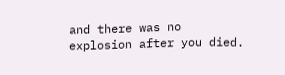and there was no explosion after you died.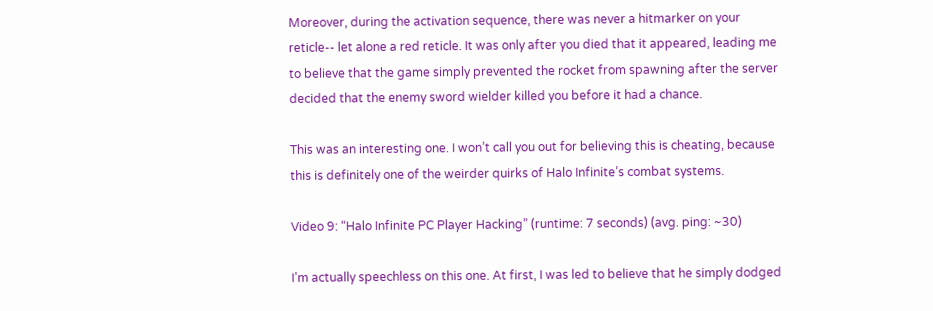Moreover, during the activation sequence, there was never a hitmarker on your reticle-- let alone a red reticle. It was only after you died that it appeared, leading me to believe that the game simply prevented the rocket from spawning after the server decided that the enemy sword wielder killed you before it had a chance.

This was an interesting one. I won’t call you out for believing this is cheating, because this is definitely one of the weirder quirks of Halo Infinite’s combat systems.

Video 9: “Halo Infinite PC Player Hacking” (runtime: 7 seconds) (avg. ping: ~30)

I’m actually speechless on this one. At first, I was led to believe that he simply dodged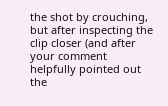the shot by crouching, but after inspecting the clip closer (and after your comment helpfully pointed out the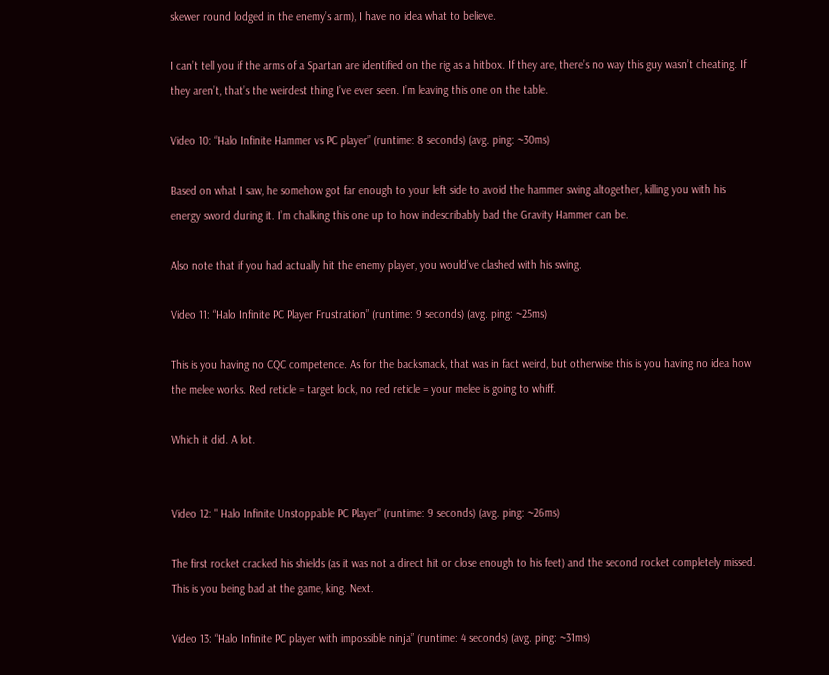skewer round lodged in the enemy’s arm), I have no idea what to believe.

I can’t tell you if the arms of a Spartan are identified on the rig as a hitbox. If they are, there’s no way this guy wasn’t cheating. If they aren’t, that’s the weirdest thing I’ve ever seen. I’m leaving this one on the table.

Video 10: “Halo Infinite Hammer vs PC player” (runtime: 8 seconds) (avg. ping: ~30ms)

Based on what I saw, he somehow got far enough to your left side to avoid the hammer swing altogether, killing you with his energy sword during it. I’m chalking this one up to how indescribably bad the Gravity Hammer can be.

Also note that if you had actually hit the enemy player, you would’ve clashed with his swing.

Video 11: “Halo Infinite PC Player Frustration” (runtime: 9 seconds) (avg. ping: ~25ms)

This is you having no CQC competence. As for the backsmack, that was in fact weird, but otherwise this is you having no idea how the melee works. Red reticle = target lock, no red reticle = your melee is going to whiff.

Which it did. A lot.


Video 12: " Halo Infinite Unstoppable PC Player" (runtime: 9 seconds) (avg. ping: ~26ms)

The first rocket cracked his shields (as it was not a direct hit or close enough to his feet) and the second rocket completely missed. This is you being bad at the game, king. Next.

Video 13: “Halo Infinite PC player with impossible ninja” (runtime: 4 seconds) (avg. ping: ~31ms)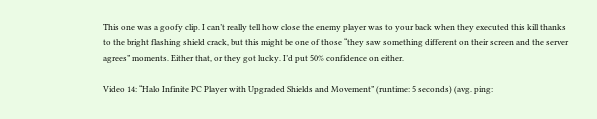This one was a goofy clip. I can’t really tell how close the enemy player was to your back when they executed this kill thanks to the bright flashing shield crack, but this might be one of those “they saw something different on their screen and the server agrees” moments. Either that, or they got lucky. I’d put 50% confidence on either.

Video 14: “Halo Infinite PC Player with Upgraded Shields and Movement” (runtime: 5 seconds) (avg. ping: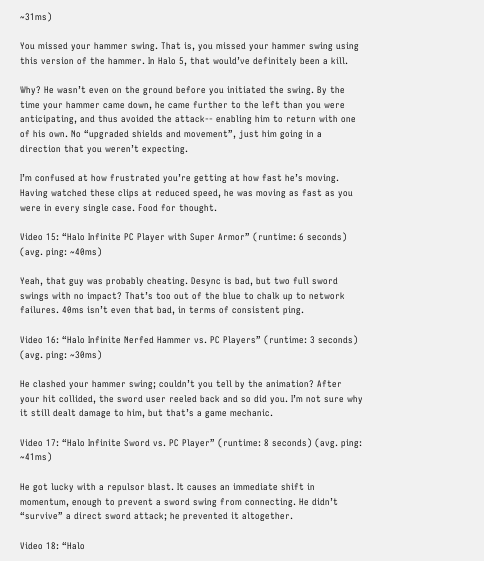~31ms)

You missed your hammer swing. That is, you missed your hammer swing using this version of the hammer. In Halo 5, that would’ve definitely been a kill.

Why? He wasn’t even on the ground before you initiated the swing. By the time your hammer came down, he came further to the left than you were anticipating, and thus avoided the attack-- enabling him to return with one of his own. No “upgraded shields and movement”, just him going in a direction that you weren’t expecting.

I’m confused at how frustrated you’re getting at how fast he’s moving. Having watched these clips at reduced speed, he was moving as fast as you were in every single case. Food for thought.

Video 15: “Halo Infinite PC Player with Super Armor” (runtime: 6 seconds) (avg. ping: ~40ms)

Yeah, that guy was probably cheating. Desync is bad, but two full sword swings with no impact? That’s too out of the blue to chalk up to network failures. 40ms isn’t even that bad, in terms of consistent ping.

Video 16: “Halo Infinite Nerfed Hammer vs. PC Players” (runtime: 3 seconds) (avg. ping: ~30ms)

He clashed your hammer swing; couldn’t you tell by the animation? After your hit collided, the sword user reeled back and so did you. I’m not sure why it still dealt damage to him, but that’s a game mechanic.

Video 17: “Halo Infinite Sword vs. PC Player” (runtime: 8 seconds) (avg. ping: ~41ms)

He got lucky with a repulsor blast. It causes an immediate shift in momentum, enough to prevent a sword swing from connecting. He didn’t “survive” a direct sword attack; he prevented it altogether.

Video 18: “Halo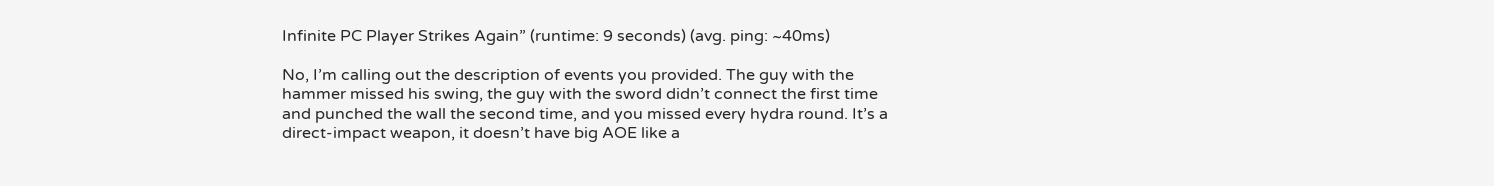Infinite PC Player Strikes Again” (runtime: 9 seconds) (avg. ping: ~40ms)

No, I’m calling out the description of events you provided. The guy with the hammer missed his swing, the guy with the sword didn’t connect the first time and punched the wall the second time, and you missed every hydra round. It’s a direct-impact weapon, it doesn’t have big AOE like a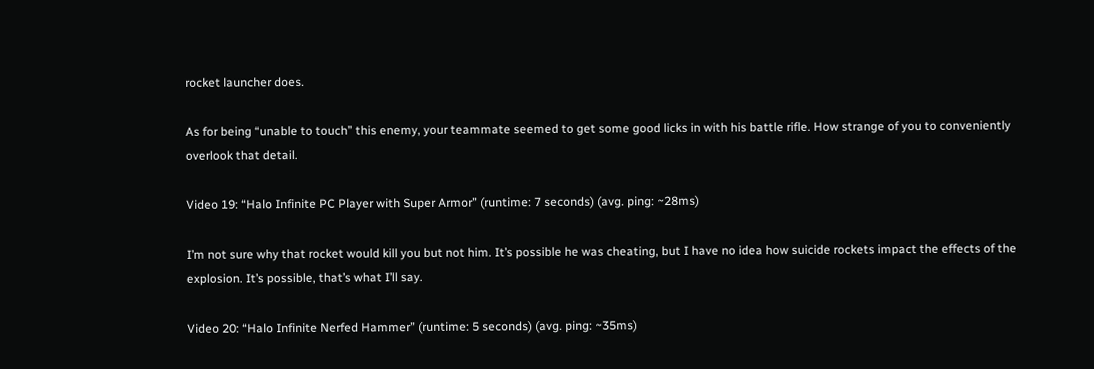rocket launcher does.

As for being “unable to touch” this enemy, your teammate seemed to get some good licks in with his battle rifle. How strange of you to conveniently overlook that detail.

Video 19: “Halo Infinite PC Player with Super Armor” (runtime: 7 seconds) (avg. ping: ~28ms)

I’m not sure why that rocket would kill you but not him. It’s possible he was cheating, but I have no idea how suicide rockets impact the effects of the explosion. It’s possible, that’s what I’ll say.

Video 20: “Halo Infinite Nerfed Hammer” (runtime: 5 seconds) (avg. ping: ~35ms)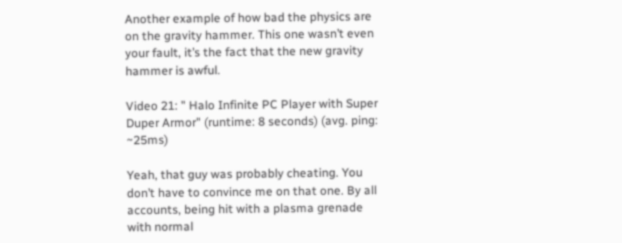Another example of how bad the physics are on the gravity hammer. This one wasn’t even your fault, it’s the fact that the new gravity hammer is awful.

Video 21: " Halo Infinite PC Player with Super Duper Armor" (runtime: 8 seconds) (avg. ping: ~25ms)

Yeah, that guy was probably cheating. You don’t have to convince me on that one. By all accounts, being hit with a plasma grenade with normal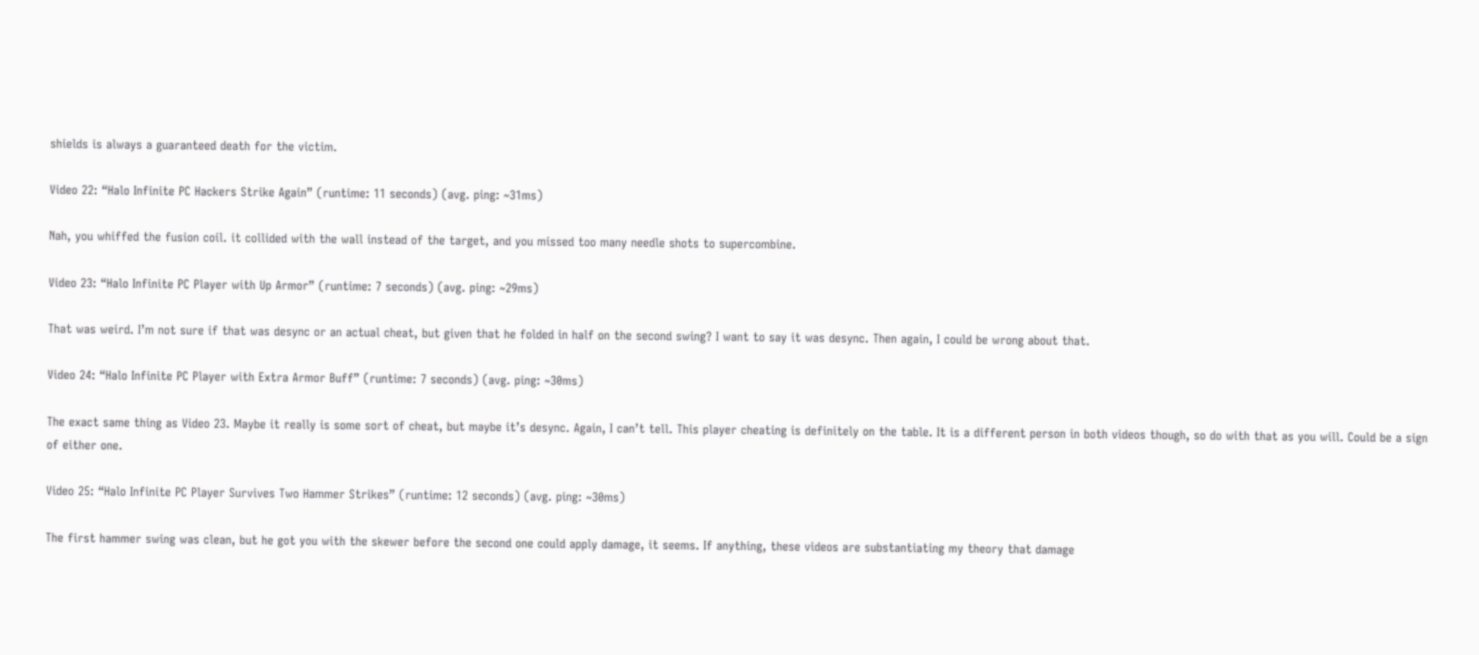shields is always a guaranteed death for the victim.

Video 22: “Halo Infinite PC Hackers Strike Again” (runtime: 11 seconds) (avg. ping: ~31ms)

Nah, you whiffed the fusion coil. it collided with the wall instead of the target, and you missed too many needle shots to supercombine.

Video 23: “Halo Infinite PC Player with Up Armor” (runtime: 7 seconds) (avg. ping: ~29ms)

That was weird. I’m not sure if that was desync or an actual cheat, but given that he folded in half on the second swing? I want to say it was desync. Then again, I could be wrong about that.

Video 24: “Halo Infinite PC Player with Extra Armor Buff” (runtime: 7 seconds) (avg. ping: ~30ms)

The exact same thing as Video 23. Maybe it really is some sort of cheat, but maybe it’s desync. Again, I can’t tell. This player cheating is definitely on the table. It is a different person in both videos though, so do with that as you will. Could be a sign of either one.

Video 25: “Halo Infinite PC Player Survives Two Hammer Strikes” (runtime: 12 seconds) (avg. ping: ~30ms)

The first hammer swing was clean, but he got you with the skewer before the second one could apply damage, it seems. If anything, these videos are substantiating my theory that damage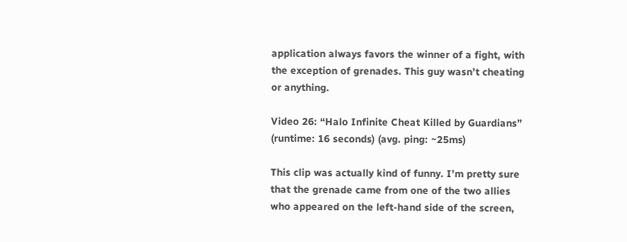application always favors the winner of a fight, with the exception of grenades. This guy wasn’t cheating or anything.

Video 26: “Halo Infinite Cheat Killed by Guardians” (runtime: 16 seconds) (avg. ping: ~25ms)

This clip was actually kind of funny. I’m pretty sure that the grenade came from one of the two allies who appeared on the left-hand side of the screen,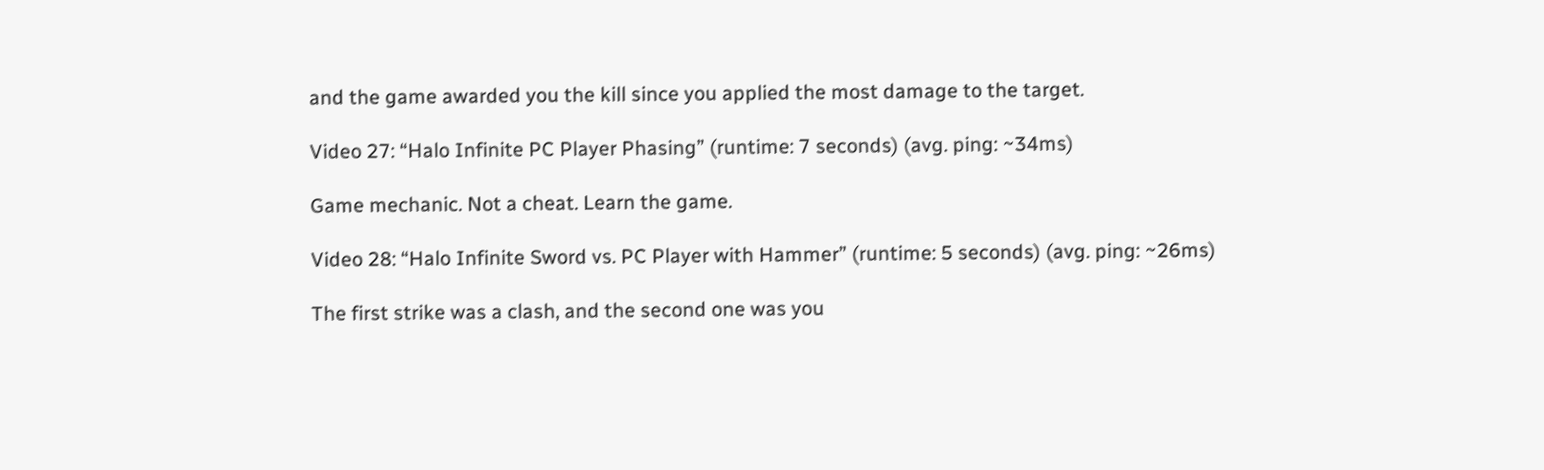and the game awarded you the kill since you applied the most damage to the target.

Video 27: “Halo Infinite PC Player Phasing” (runtime: 7 seconds) (avg. ping: ~34ms)

Game mechanic. Not a cheat. Learn the game.

Video 28: “Halo Infinite Sword vs. PC Player with Hammer” (runtime: 5 seconds) (avg. ping: ~26ms)

The first strike was a clash, and the second one was you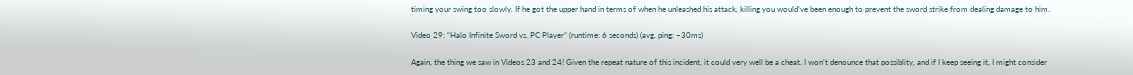timing your swing too slowly. If he got the upper hand in terms of when he unleashed his attack, killing you would’ve been enough to prevent the sword strike from dealing damage to him.

Video 29: “Halo Infinite Sword vs. PC Player” (runtime: 6 seconds) (avg. ping: ~30ms)

Again, the thing we saw in Videos 23 and 24! Given the repeat nature of this incident, it could very well be a cheat. I won’t denounce that possiblity, and if I keep seeing it, I might consider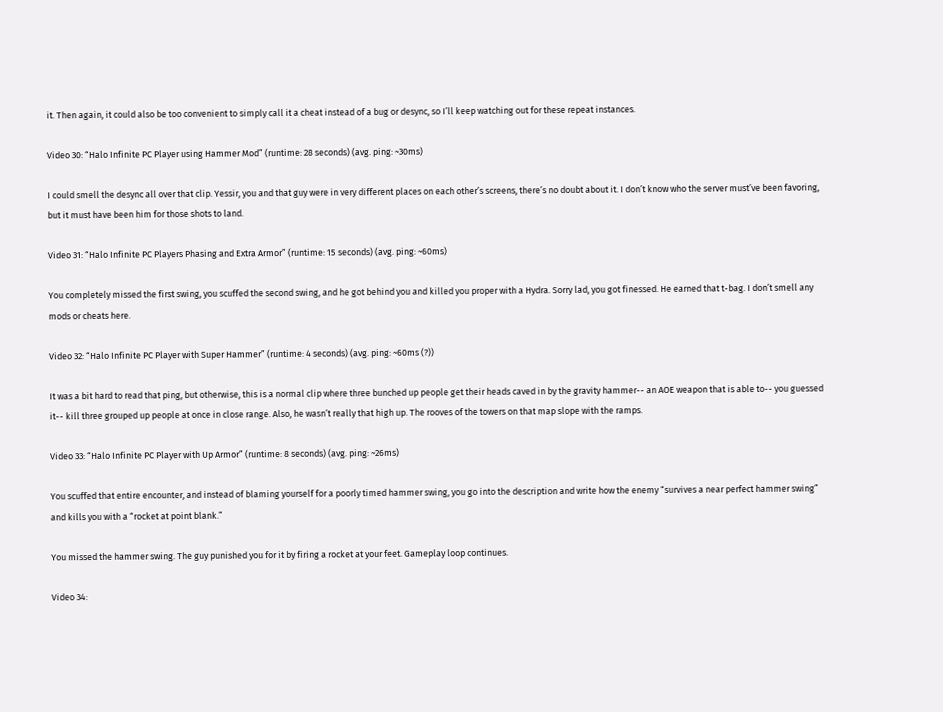it. Then again, it could also be too convenient to simply call it a cheat instead of a bug or desync, so I’ll keep watching out for these repeat instances.

Video 30: “Halo Infinite PC Player using Hammer Mod” (runtime: 28 seconds) (avg. ping: ~30ms)

I could smell the desync all over that clip. Yessir, you and that guy were in very different places on each other’s screens, there’s no doubt about it. I don’t know who the server must’ve been favoring, but it must have been him for those shots to land.

Video 31: “Halo Infinite PC Players Phasing and Extra Armor” (runtime: 15 seconds) (avg. ping: ~60ms)

You completely missed the first swing, you scuffed the second swing, and he got behind you and killed you proper with a Hydra. Sorry lad, you got finessed. He earned that t-bag. I don’t smell any mods or cheats here.

Video 32: “Halo Infinite PC Player with Super Hammer” (runtime: 4 seconds) (avg. ping: ~60ms (?))

It was a bit hard to read that ping, but otherwise, this is a normal clip where three bunched up people get their heads caved in by the gravity hammer-- an AOE weapon that is able to-- you guessed it-- kill three grouped up people at once in close range. Also, he wasn’t really that high up. The rooves of the towers on that map slope with the ramps.

Video 33: “Halo Infinite PC Player with Up Armor” (runtime: 8 seconds) (avg. ping: ~26ms)

You scuffed that entire encounter, and instead of blaming yourself for a poorly timed hammer swing, you go into the description and write how the enemy “survives a near perfect hammer swing” and kills you with a “rocket at point blank.”

You missed the hammer swing. The guy punished you for it by firing a rocket at your feet. Gameplay loop continues.

Video 34: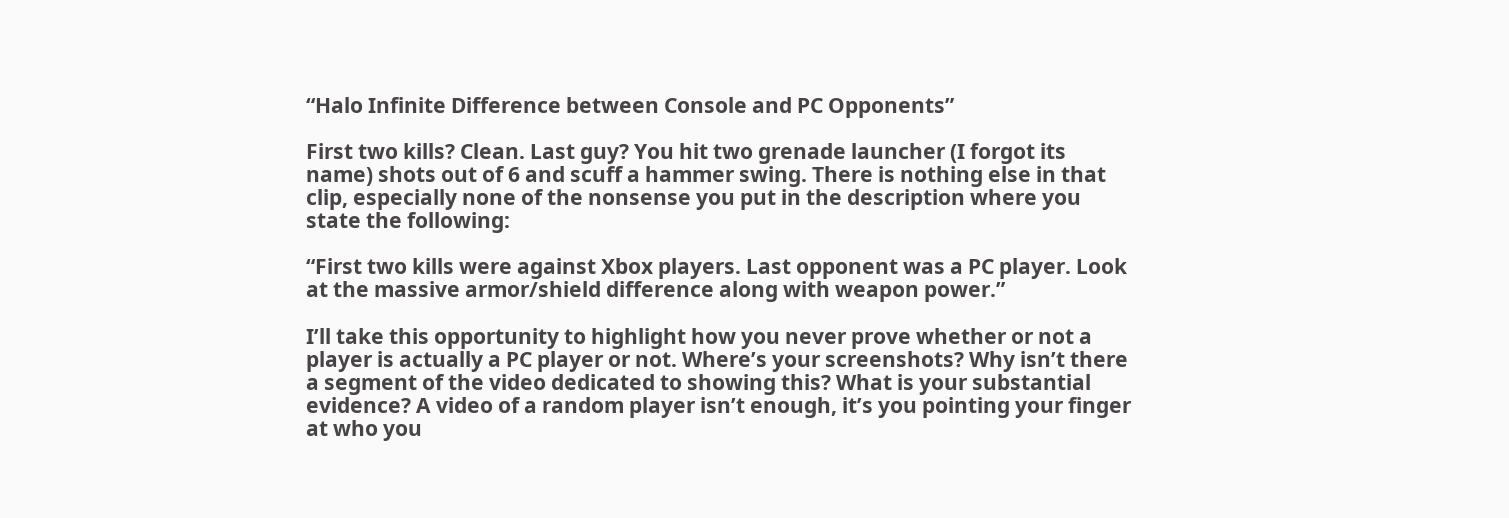“Halo Infinite Difference between Console and PC Opponents”

First two kills? Clean. Last guy? You hit two grenade launcher (I forgot its name) shots out of 6 and scuff a hammer swing. There is nothing else in that clip, especially none of the nonsense you put in the description where you state the following:

“First two kills were against Xbox players. Last opponent was a PC player. Look at the massive armor/shield difference along with weapon power.”

I’ll take this opportunity to highlight how you never prove whether or not a player is actually a PC player or not. Where’s your screenshots? Why isn’t there a segment of the video dedicated to showing this? What is your substantial evidence? A video of a random player isn’t enough, it’s you pointing your finger at who you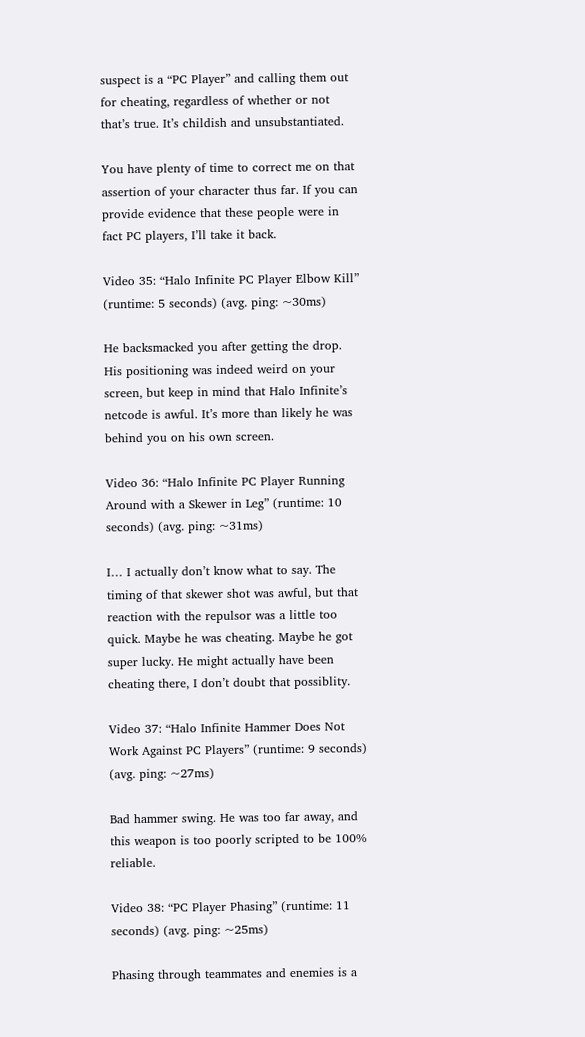suspect is a “PC Player” and calling them out for cheating, regardless of whether or not that’s true. It’s childish and unsubstantiated.

You have plenty of time to correct me on that assertion of your character thus far. If you can provide evidence that these people were in fact PC players, I’ll take it back.

Video 35: “Halo Infinite PC Player Elbow Kill” (runtime: 5 seconds) (avg. ping: ~30ms)

He backsmacked you after getting the drop. His positioning was indeed weird on your screen, but keep in mind that Halo Infinite’s netcode is awful. It’s more than likely he was behind you on his own screen.

Video 36: “Halo Infinite PC Player Running Around with a Skewer in Leg” (runtime: 10 seconds) (avg. ping: ~31ms)

I… I actually don’t know what to say. The timing of that skewer shot was awful, but that reaction with the repulsor was a little too quick. Maybe he was cheating. Maybe he got super lucky. He might actually have been cheating there, I don’t doubt that possiblity.

Video 37: “Halo Infinite Hammer Does Not Work Against PC Players” (runtime: 9 seconds) (avg. ping: ~27ms)

Bad hammer swing. He was too far away, and this weapon is too poorly scripted to be 100% reliable.

Video 38: “PC Player Phasing” (runtime: 11 seconds) (avg. ping: ~25ms)

Phasing through teammates and enemies is a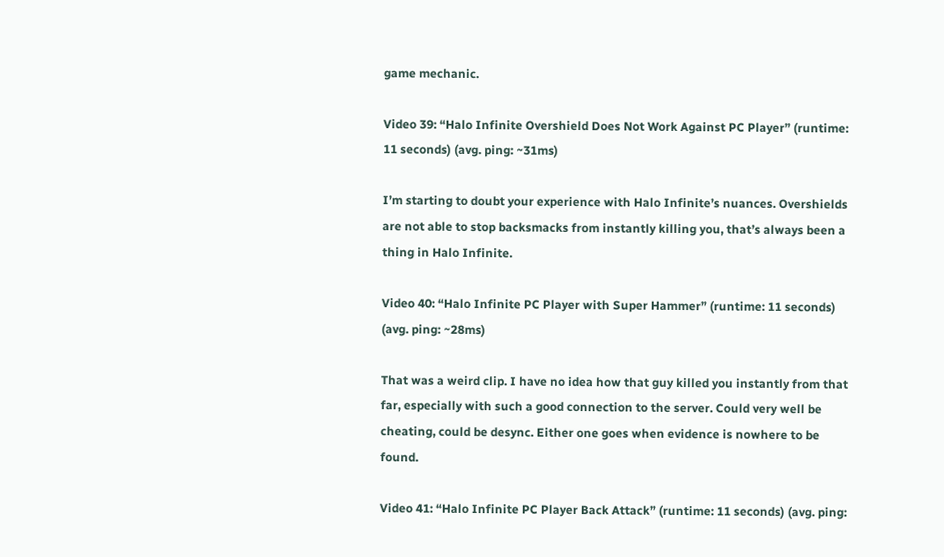game mechanic.

Video 39: “Halo Infinite Overshield Does Not Work Against PC Player” (runtime: 11 seconds) (avg. ping: ~31ms)

I’m starting to doubt your experience with Halo Infinite’s nuances. Overshields are not able to stop backsmacks from instantly killing you, that’s always been a thing in Halo Infinite.

Video 40: “Halo Infinite PC Player with Super Hammer” (runtime: 11 seconds) (avg. ping: ~28ms)

That was a weird clip. I have no idea how that guy killed you instantly from that far, especially with such a good connection to the server. Could very well be cheating, could be desync. Either one goes when evidence is nowhere to be found.

Video 41: “Halo Infinite PC Player Back Attack” (runtime: 11 seconds) (avg. ping: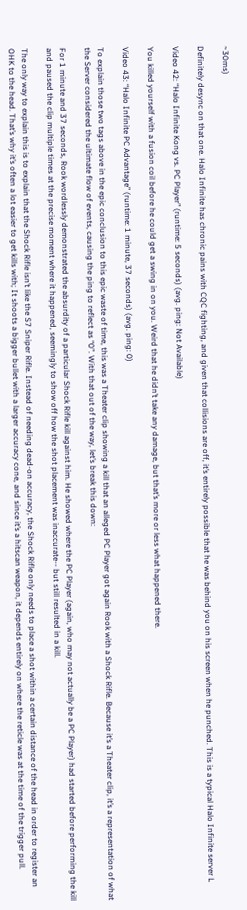~30ms)

Definitely desync on that one. Halo Infinite has chronic pains with CQC fighting, and given that collisions are off, it’s entirely possible that he was behind you on his screen when he punched. This is a typical Halo Infinite server L

Video 42: “Halo Infinite Kong vs. PC Player” (runtime: 5 seconds) (avg. ping: Not Available)

You killed yourself with a fusion coil before he could get a swing in on you. Weird that he didn’t take any damage, but that’s more or less what happened there.

Video 43: “Halo Infinite PC Advantage” (runtime: 1 minute, 37 seconds) (avg. ping: 0)

To explain those two tags above in the epic conclusion to this epic waste of time, this was a Theater clip showing a kill that an alleged PC Player got again Rook with a Shock Rifle. Because it’s a Theater clip, it’s a representation of what the Server considered the ultimate flow of events, causing the ping to reflect as “0”. With that out of the way, let’s break this down:

For 1 minute and 37 seconds, Rook wordlessly demonstrated the absurdity of a particular Shock Rifle kill against him. He showed where the PC Player (again, who may not actually be a PC Player) had started before performing the kill and paused the clip multiple times at the precise moment where it happened, seemingly to show off how the shot placement was inaccurate-- but still resulted in a kill.

The only way to explain this is to explain that the Shock Rifle isn’t like the S7 Sniper Rifle. Instead of needing dead-on accuracy, the Shock Rifle only needs to place a shot within a certain distance of the head in order to register an OHK to the head. That’s why it’s often a lot easier to get kills with; It shoots a bigger bullet with a larger accuracy cone, and since it’s a hitscan weapon, it depends entirely on where the reticle was at the time of the trigger pull.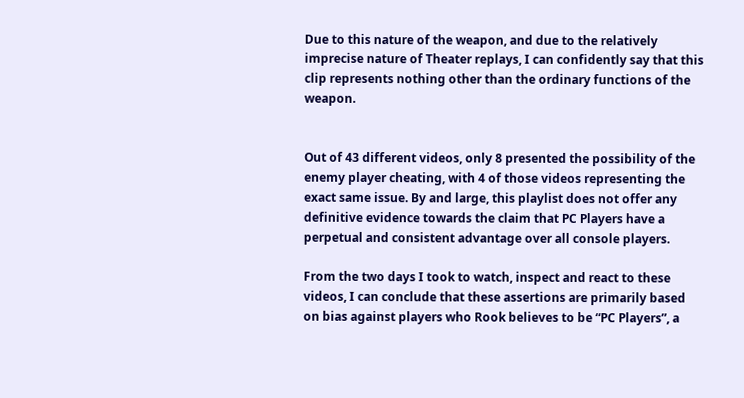Due to this nature of the weapon, and due to the relatively imprecise nature of Theater replays, I can confidently say that this clip represents nothing other than the ordinary functions of the weapon.


Out of 43 different videos, only 8 presented the possibility of the enemy player cheating, with 4 of those videos representing the exact same issue. By and large, this playlist does not offer any definitive evidence towards the claim that PC Players have a perpetual and consistent advantage over all console players.

From the two days I took to watch, inspect and react to these videos, I can conclude that these assertions are primarily based on bias against players who Rook believes to be “PC Players”, a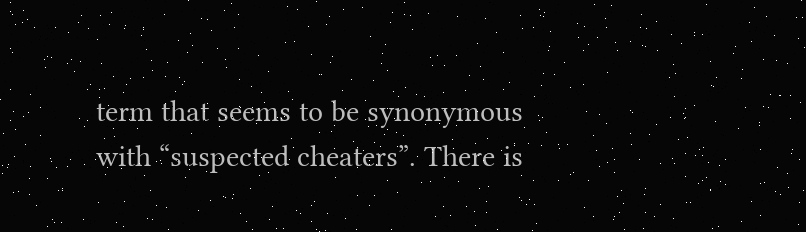term that seems to be synonymous with “suspected cheaters”. There is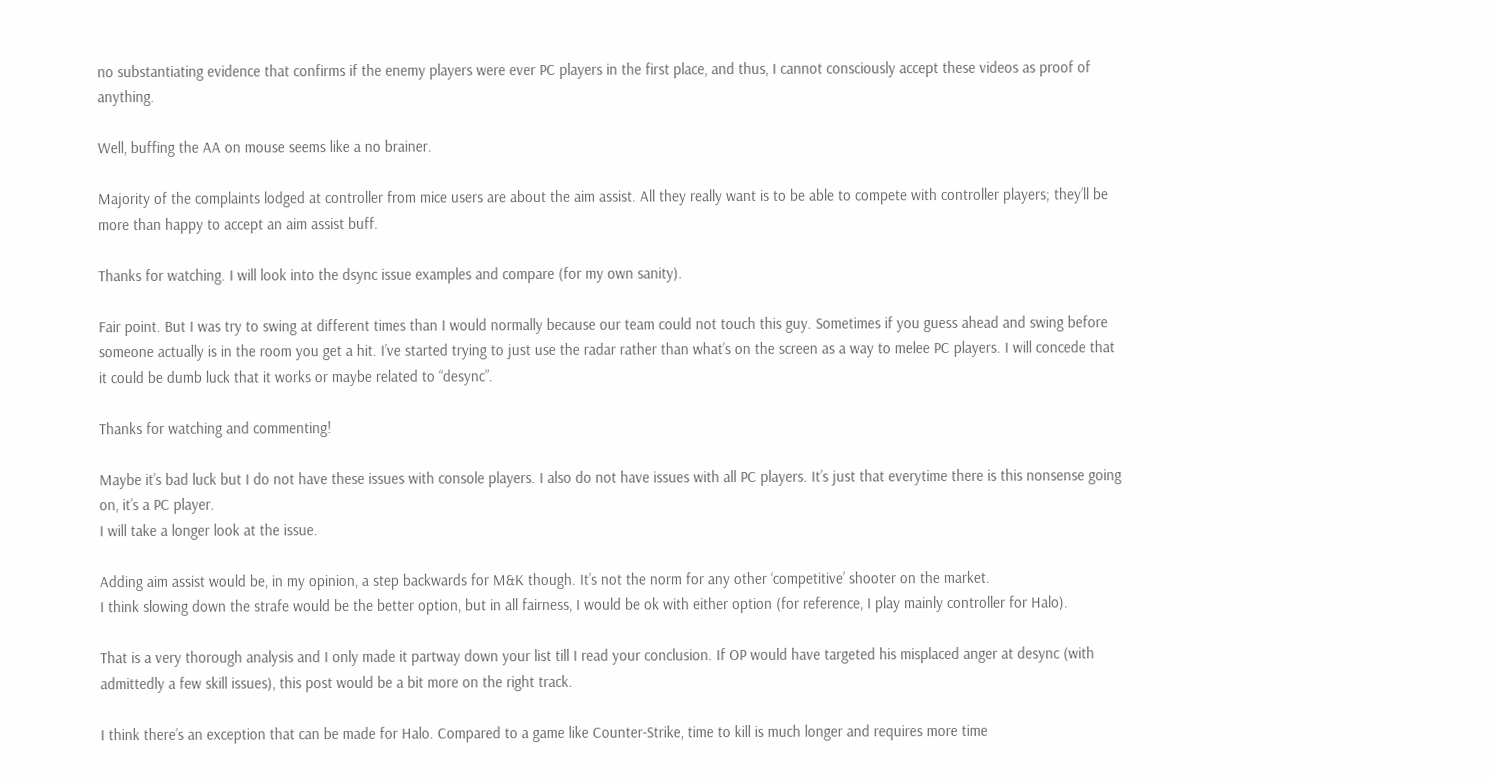no substantiating evidence that confirms if the enemy players were ever PC players in the first place, and thus, I cannot consciously accept these videos as proof of anything.

Well, buffing the AA on mouse seems like a no brainer.

Majority of the complaints lodged at controller from mice users are about the aim assist. All they really want is to be able to compete with controller players; they’ll be more than happy to accept an aim assist buff.

Thanks for watching. I will look into the dsync issue examples and compare (for my own sanity).

Fair point. But I was try to swing at different times than I would normally because our team could not touch this guy. Sometimes if you guess ahead and swing before someone actually is in the room you get a hit. I’ve started trying to just use the radar rather than what’s on the screen as a way to melee PC players. I will concede that it could be dumb luck that it works or maybe related to “desync”.

Thanks for watching and commenting!

Maybe it’s bad luck but I do not have these issues with console players. I also do not have issues with all PC players. It’s just that everytime there is this nonsense going on, it’s a PC player.
I will take a longer look at the issue.

Adding aim assist would be, in my opinion, a step backwards for M&K though. It’s not the norm for any other ‘competitive’ shooter on the market.
I think slowing down the strafe would be the better option, but in all fairness, I would be ok with either option (for reference, I play mainly controller for Halo).

That is a very thorough analysis and I only made it partway down your list till I read your conclusion. If OP would have targeted his misplaced anger at desync (with admittedly a few skill issues), this post would be a bit more on the right track.

I think there’s an exception that can be made for Halo. Compared to a game like Counter-Strike, time to kill is much longer and requires more time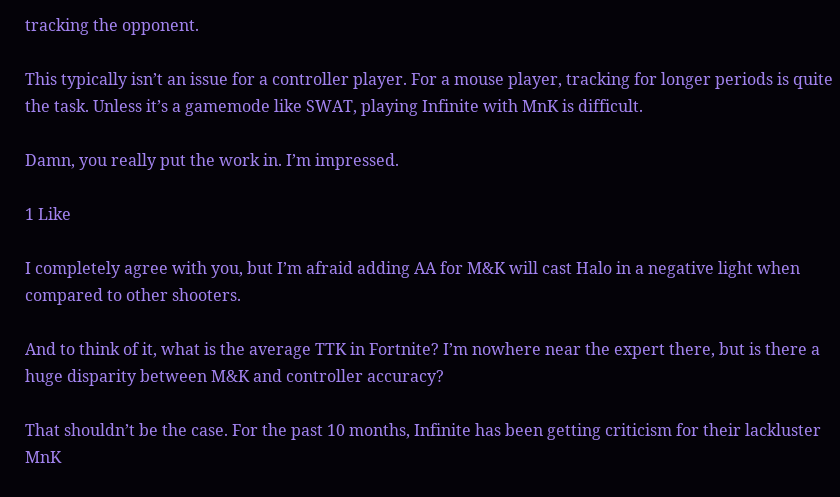tracking the opponent.

This typically isn’t an issue for a controller player. For a mouse player, tracking for longer periods is quite the task. Unless it’s a gamemode like SWAT, playing Infinite with MnK is difficult.

Damn, you really put the work in. I’m impressed.

1 Like

I completely agree with you, but I’m afraid adding AA for M&K will cast Halo in a negative light when compared to other shooters.

And to think of it, what is the average TTK in Fortnite? I’m nowhere near the expert there, but is there a huge disparity between M&K and controller accuracy?

That shouldn’t be the case. For the past 10 months, Infinite has been getting criticism for their lackluster MnK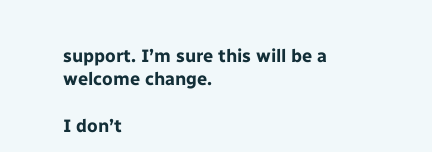support. I’m sure this will be a welcome change.

I don’t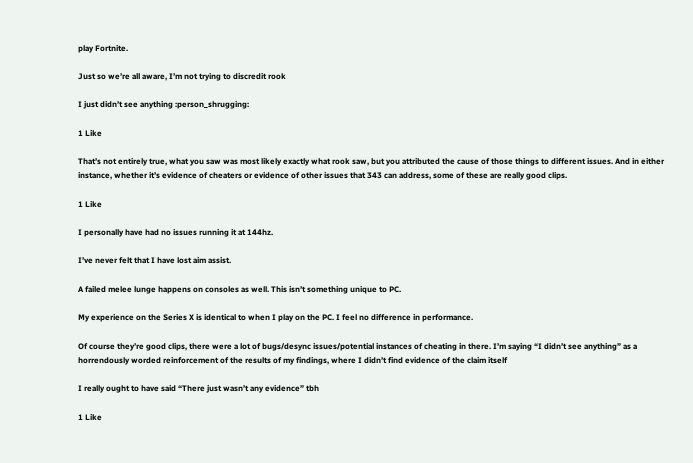play Fortnite.

Just so we’re all aware, I’m not trying to discredit rook

I just didn’t see anything :person_shrugging:

1 Like

That’s not entirely true, what you saw was most likely exactly what rook saw, but you attributed the cause of those things to different issues. And in either instance, whether it’s evidence of cheaters or evidence of other issues that 343 can address, some of these are really good clips.

1 Like

I personally have had no issues running it at 144hz.

I’ve never felt that I have lost aim assist.

A failed melee lunge happens on consoles as well. This isn’t something unique to PC.

My experience on the Series X is identical to when I play on the PC. I feel no difference in performance.

Of course they’re good clips, there were a lot of bugs/desync issues/potential instances of cheating in there. I’m saying “I didn’t see anything” as a horrendously worded reinforcement of the results of my findings, where I didn’t find evidence of the claim itself

I really ought to have said “There just wasn’t any evidence” tbh

1 Like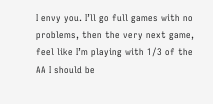I envy you. I’ll go full games with no problems, then the very next game, feel like I’m playing with 1/3 of the AA I should be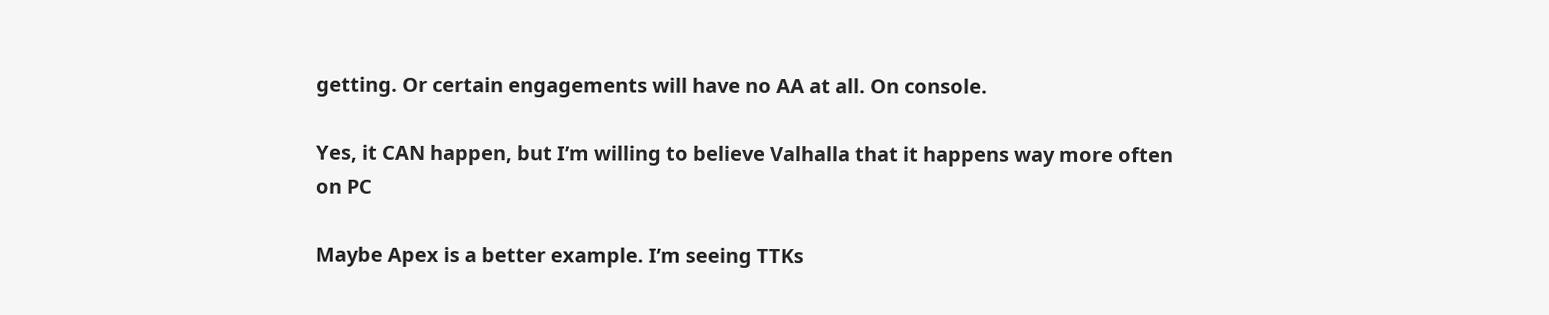getting. Or certain engagements will have no AA at all. On console.

Yes, it CAN happen, but I’m willing to believe Valhalla that it happens way more often on PC

Maybe Apex is a better example. I’m seeing TTKs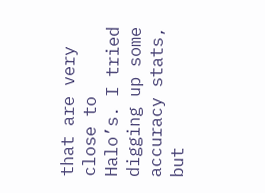that are very close to Halo’s. I tried digging up some accuracy stats, but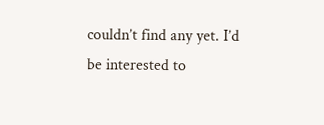couldn’t find any yet. I’d be interested to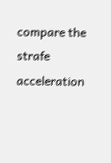compare the strafe acceleration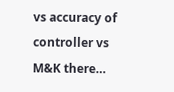vs accuracy of controller vs M&K there…